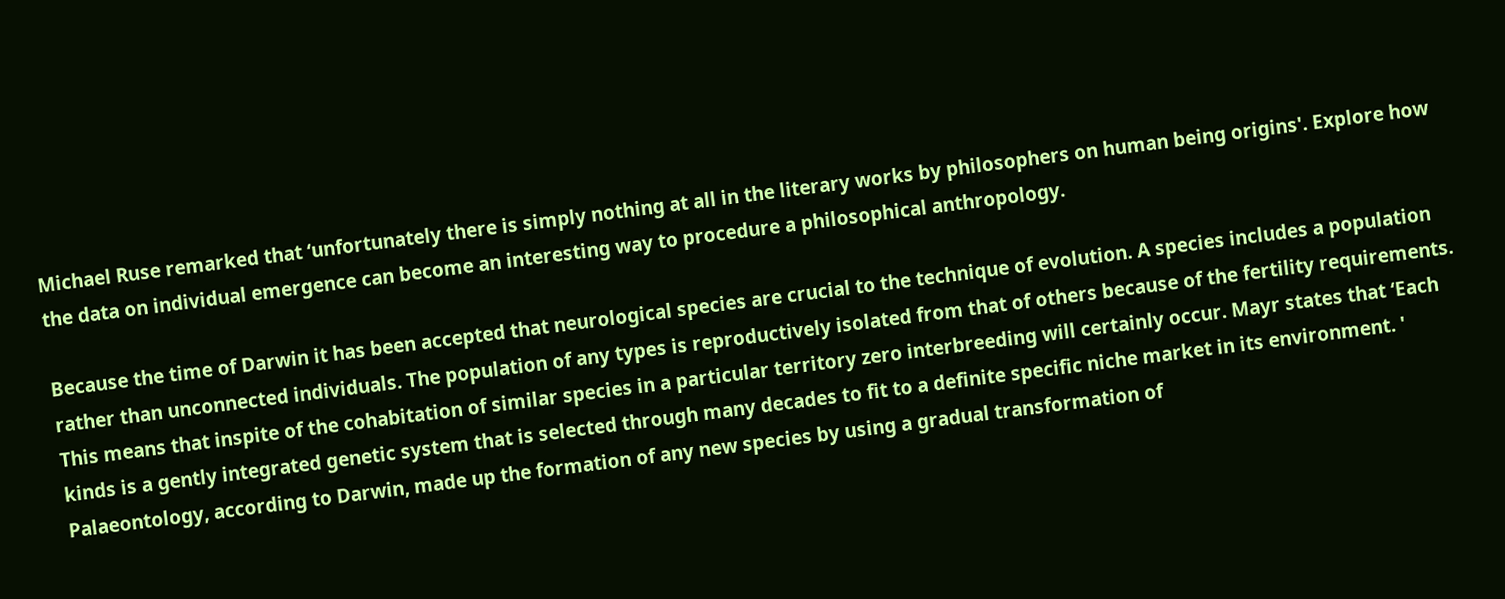Michael Ruse remarked that ‘unfortunately there is simply nothing at all in the literary works by philosophers on human being origins'. Explore how the data on individual emergence can become an interesting way to procedure a philosophical anthropology.

Because the time of Darwin it has been accepted that neurological species are crucial to the technique of evolution. A species includes a population rather than unconnected individuals. The population of any types is reproductively isolated from that of others because of the fertility requirements. This means that inspite of the cohabitation of similar species in a particular territory zero interbreeding will certainly occur. Mayr states that ‘Each kinds is a gently integrated genetic system that is selected through many decades to fit to a definite specific niche market in its environment. ' Palaeontology, according to Darwin, made up the formation of any new species by using a gradual transformation of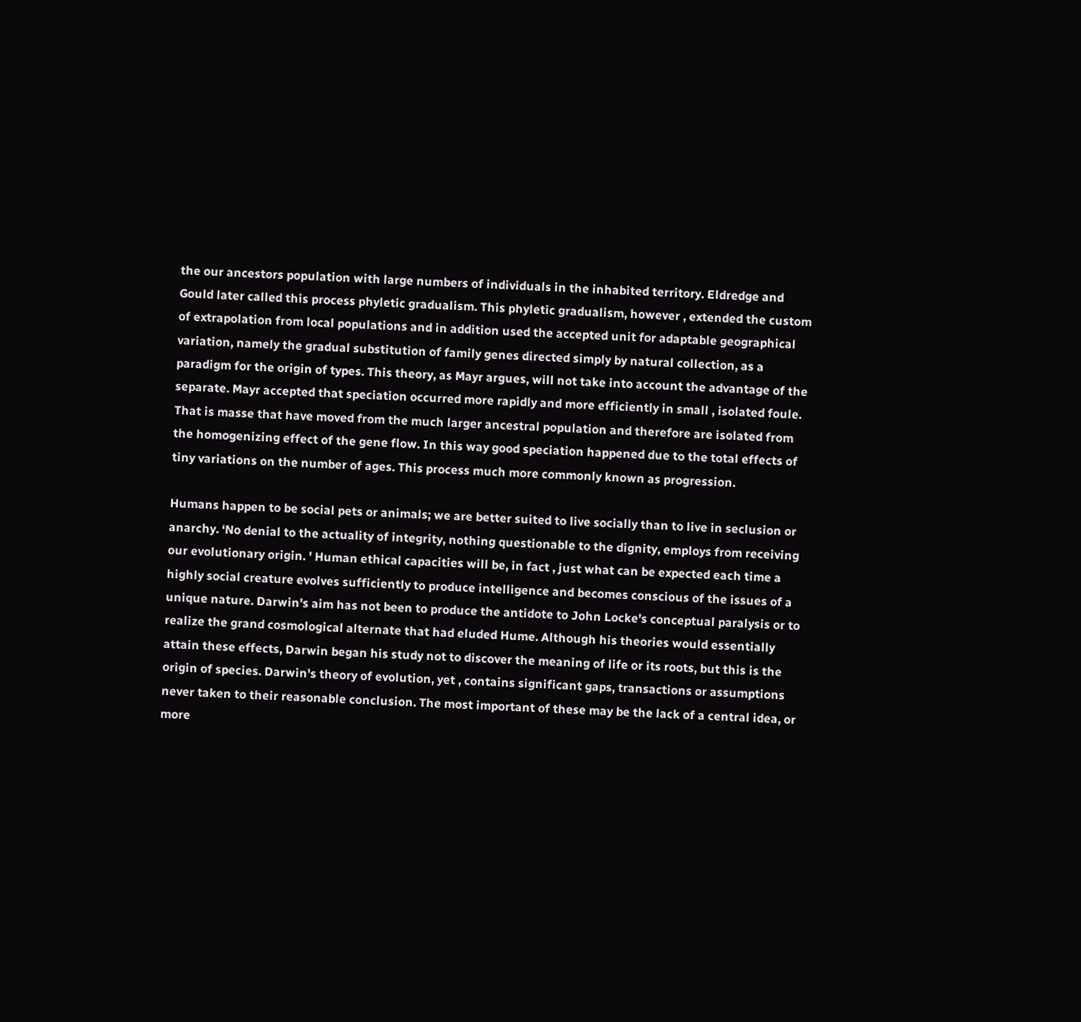the our ancestors population with large numbers of individuals in the inhabited territory. Eldredge and Gould later called this process phyletic gradualism. This phyletic gradualism, however , extended the custom of extrapolation from local populations and in addition used the accepted unit for adaptable geographical variation, namely the gradual substitution of family genes directed simply by natural collection, as a paradigm for the origin of types. This theory, as Mayr argues, will not take into account the advantage of the separate. Mayr accepted that speciation occurred more rapidly and more efficiently in small , isolated foule. That is masse that have moved from the much larger ancestral population and therefore are isolated from the homogenizing effect of the gene flow. In this way good speciation happened due to the total effects of tiny variations on the number of ages. This process much more commonly known as progression.

Humans happen to be social pets or animals; we are better suited to live socially than to live in seclusion or anarchy. ‘No denial to the actuality of integrity, nothing questionable to the dignity, employs from receiving our evolutionary origin. ' Human ethical capacities will be, in fact , just what can be expected each time a highly social creature evolves sufficiently to produce intelligence and becomes conscious of the issues of a unique nature. Darwin's aim has not been to produce the antidote to John Locke's conceptual paralysis or to realize the grand cosmological alternate that had eluded Hume. Although his theories would essentially attain these effects, Darwin began his study not to discover the meaning of life or its roots, but this is the origin of species. Darwin's theory of evolution, yet , contains significant gaps, transactions or assumptions never taken to their reasonable conclusion. The most important of these may be the lack of a central idea, or more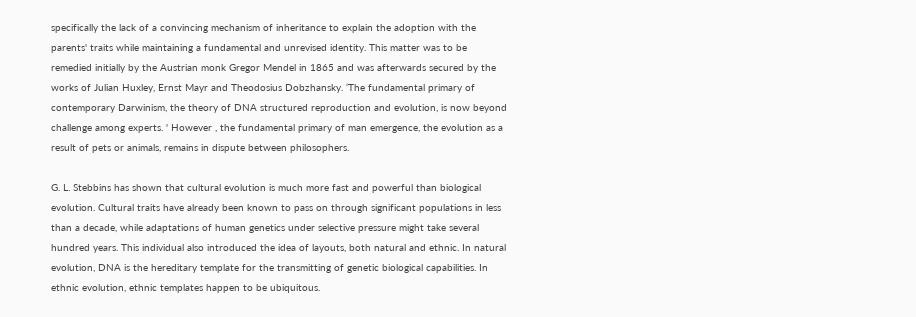specifically the lack of a convincing mechanism of inheritance to explain the adoption with the parents' traits while maintaining a fundamental and unrevised identity. This matter was to be remedied initially by the Austrian monk Gregor Mendel in 1865 and was afterwards secured by the works of Julian Huxley, Ernst Mayr and Theodosius Dobzhansky. ‘The fundamental primary of contemporary Darwinism, the theory of DNA structured reproduction and evolution, is now beyond challenge among experts. ' However , the fundamental primary of man emergence, the evolution as a result of pets or animals, remains in dispute between philosophers.

G. L. Stebbins has shown that cultural evolution is much more fast and powerful than biological evolution. Cultural traits have already been known to pass on through significant populations in less than a decade, while adaptations of human genetics under selective pressure might take several hundred years. This individual also introduced the idea of layouts, both natural and ethnic. In natural evolution, DNA is the hereditary template for the transmitting of genetic biological capabilities. In ethnic evolution, ethnic templates happen to be ubiquitous.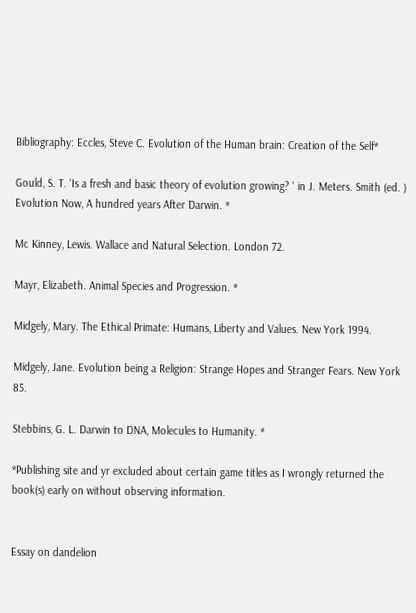Bibliography: Eccles, Steve C. Evolution of the Human brain: Creation of the Self*

Gould, S. T. ‘Is a fresh and basic theory of evolution growing? ' in J. Meters. Smith (ed. ) Evolution Now, A hundred years After Darwin. *

Mc Kinney, Lewis. Wallace and Natural Selection. London 72.

Mayr, Elizabeth. Animal Species and Progression. *

Midgely, Mary. The Ethical Primate: Humans, Liberty and Values. New York 1994.

Midgely, Jane. Evolution being a Religion: Strange Hopes and Stranger Fears. New York 85.

Stebbins, G. L. Darwin to DNA, Molecules to Humanity. *

*Publishing site and yr excluded about certain game titles as I wrongly returned the book(s) early on without observing information.


Essay on dandelion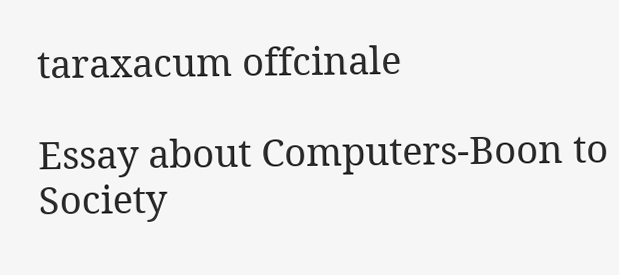taraxacum offcinale

Essay about Computers-Boon to Society